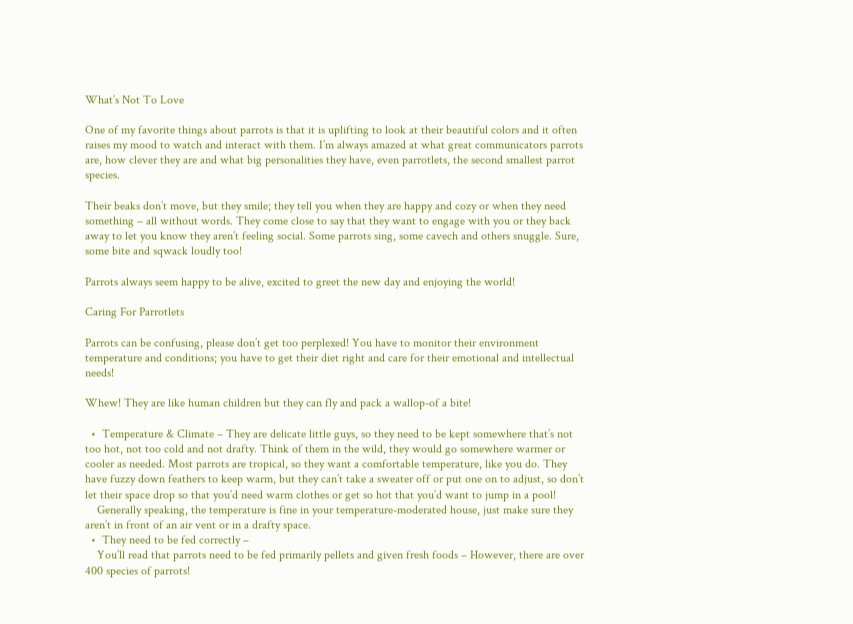What’s Not To Love

One of my favorite things about parrots is that it is uplifting to look at their beautiful colors and it often raises my mood to watch and interact with them. I’m always amazed at what great communicators parrots are, how clever they are and what big personalities they have, even parrotlets, the second smallest parrot species.

Their beaks don’t move, but they smile; they tell you when they are happy and cozy or when they need something – all without words. They come close to say that they want to engage with you or they back away to let you know they aren’t feeling social. Some parrots sing, some cavech and others snuggle. Sure, some bite and sqwack loudly too!

Parrots always seem happy to be alive, excited to greet the new day and enjoying the world!

Caring For Parrotlets

Parrots can be confusing, please don’t get too perplexed! You have to monitor their environment temperature and conditions; you have to get their diet right and care for their emotional and intellectual needs!

Whew! They are like human children but they can fly and pack a wallop-of a bite!

  •  Temperature & Climate – They are delicate little guys, so they need to be kept somewhere that’s not too hot, not too cold and not drafty. Think of them in the wild, they would go somewhere warmer or cooler as needed. Most parrots are tropical, so they want a comfortable temperature, like you do. They have fuzzy down feathers to keep warm, but they can’t take a sweater off or put one on to adjust, so don’t let their space drop so that you’d need warm clothes or get so hot that you’d want to jump in a pool!
    Generally speaking, the temperature is fine in your temperature-moderated house, just make sure they aren’t in front of an air vent or in a drafty space.
  •  They need to be fed correctly –
    You’ll read that parrots need to be fed primarily pellets and given fresh foods – However, there are over 400 species of parrots!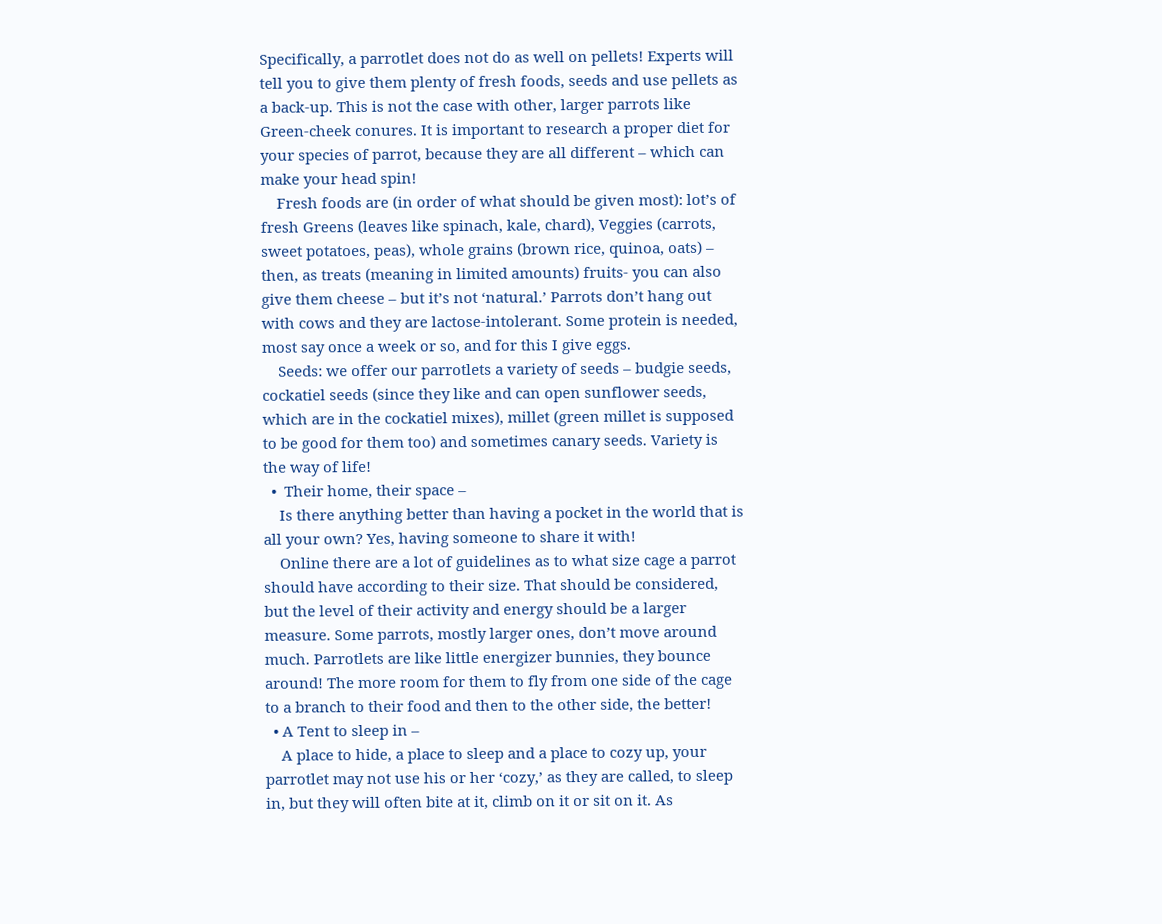Specifically, a parrotlet does not do as well on pellets! Experts will tell you to give them plenty of fresh foods, seeds and use pellets as a back-up. This is not the case with other, larger parrots like Green-cheek conures. It is important to research a proper diet for your species of parrot, because they are all different – which can make your head spin!
    Fresh foods are (in order of what should be given most): lot’s of fresh Greens (leaves like spinach, kale, chard), Veggies (carrots, sweet potatoes, peas), whole grains (brown rice, quinoa, oats) – then, as treats (meaning in limited amounts) fruits- you can also give them cheese – but it’s not ‘natural.’ Parrots don’t hang out with cows and they are lactose-intolerant. Some protein is needed, most say once a week or so, and for this I give eggs.
    Seeds: we offer our parrotlets a variety of seeds – budgie seeds, cockatiel seeds (since they like and can open sunflower seeds, which are in the cockatiel mixes), millet (green millet is supposed to be good for them too) and sometimes canary seeds. Variety is the way of life!
  •  Their home, their space –
    Is there anything better than having a pocket in the world that is all your own? Yes, having someone to share it with!
    Online there are a lot of guidelines as to what size cage a parrot should have according to their size. That should be considered, but the level of their activity and energy should be a larger measure. Some parrots, mostly larger ones, don’t move around much. Parrotlets are like little energizer bunnies, they bounce around! The more room for them to fly from one side of the cage to a branch to their food and then to the other side, the better!
  • A Tent to sleep in –
    A place to hide, a place to sleep and a place to cozy up, your parrotlet may not use his or her ‘cozy,’ as they are called, to sleep in, but they will often bite at it, climb on it or sit on it. As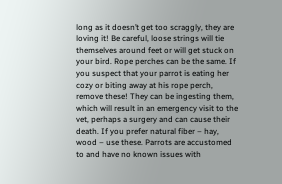long as it doesn’t get too scraggly, they are loving it! Be careful, loose strings will tie themselves around feet or will get stuck on your bird. Rope perches can be the same. If you suspect that your parrot is eating her cozy or biting away at his rope perch, remove these! They can be ingesting them, which will result in an emergency visit to the vet, perhaps a surgery and can cause their death. If you prefer natural fiber – hay, wood – use these. Parrots are accustomed to and have no known issues with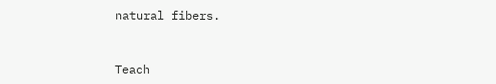natural fibers.


Teach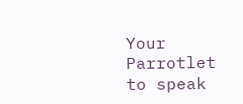Your Parrotlet to speak